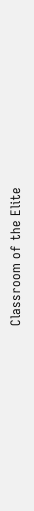Classroom of the Elite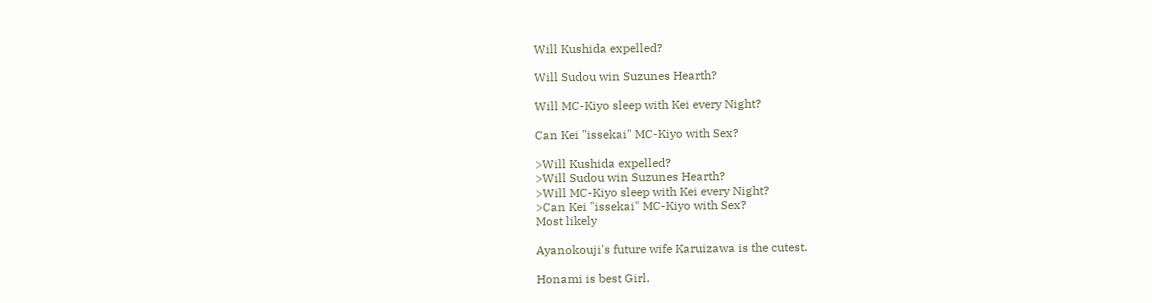Will Kushida expelled?

Will Sudou win Suzunes Hearth?

Will MC-Kiyo sleep with Kei every Night?

Can Kei "issekai" MC-Kiyo with Sex?

>Will Kushida expelled?
>Will Sudou win Suzunes Hearth?
>Will MC-Kiyo sleep with Kei every Night?
>Can Kei "issekai" MC-Kiyo with Sex?
Most likely

Ayanokouji's future wife Karuizawa is the cutest.

Honami is best Girl.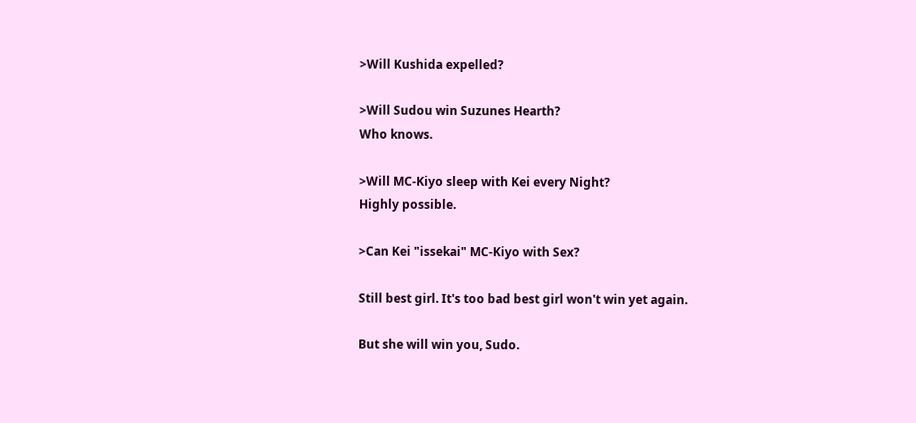>Will Kushida expelled?

>Will Sudou win Suzunes Hearth?
Who knows.

>Will MC-Kiyo sleep with Kei every Night?
Highly possible.

>Can Kei "issekai" MC-Kiyo with Sex?

Still best girl. It's too bad best girl won't win yet again.

But she will win you, Sudo.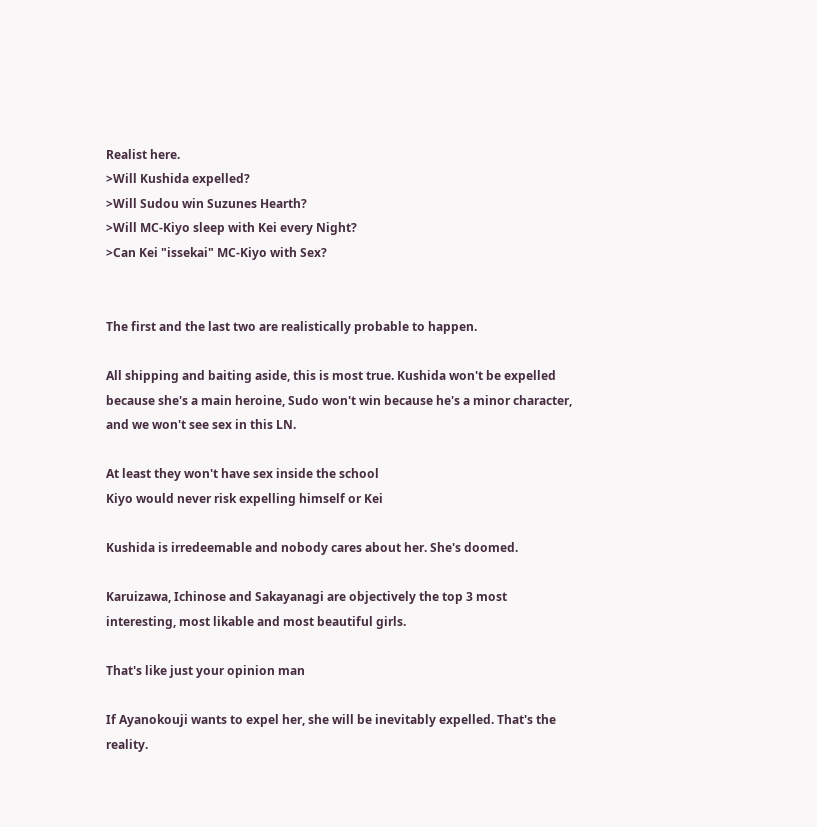Realist here.
>Will Kushida expelled?
>Will Sudou win Suzunes Hearth?
>Will MC-Kiyo sleep with Kei every Night?
>Can Kei "issekai" MC-Kiyo with Sex?


The first and the last two are realistically probable to happen.

All shipping and baiting aside, this is most true. Kushida won't be expelled because she's a main heroine, Sudo won't win because he's a minor character, and we won't see sex in this LN.

At least they won't have sex inside the school
Kiyo would never risk expelling himself or Kei

Kushida is irredeemable and nobody cares about her. She's doomed.

Karuizawa, Ichinose and Sakayanagi are objectively the top 3 most interesting, most likable and most beautiful girls.

That's like just your opinion man

If Ayanokouji wants to expel her, she will be inevitably expelled. That's the reality.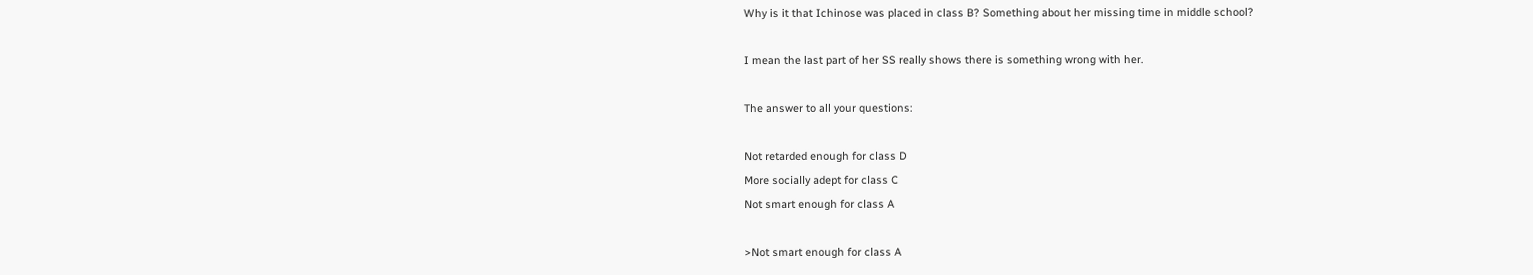Why is it that Ichinose was placed in class B? Something about her missing time in middle school?

I mean the last part of her SS really shows there is something wrong with her.

The answer to all your questions:

Not retarded enough for class D
More socially adept for class C
Not smart enough for class A

>Not smart enough for class A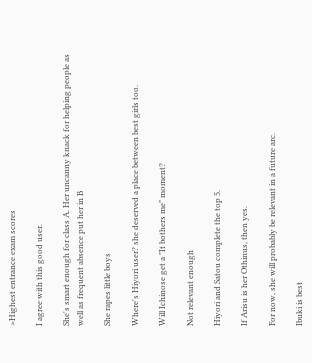>Highest entrance exam scores

I agree with this good user.

She's smart enough for class A. Her uncanny knack for helping people as well as frequent absence put her in B

She rapes little boys

Where's Hiyori user? she deserved a place between best girls too.

Will Ichinose get a "It bothers me" moment?

Not relevant enough

Hiyori and Satou complete the top 5.

If Arisu is her Othinus, then yes.

For now, she will probably be relevant in a future arc.

Ibuki is best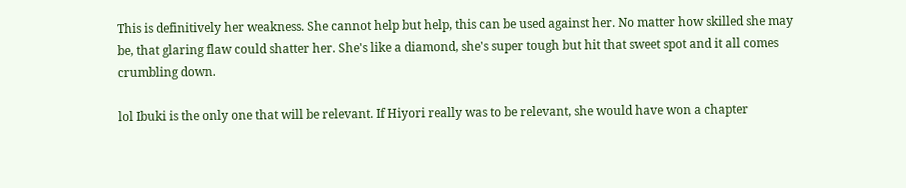This is definitively her weakness. She cannot help but help, this can be used against her. No matter how skilled she may be, that glaring flaw could shatter her. She's like a diamond, she's super tough but hit that sweet spot and it all comes crumbling down.

lol Ibuki is the only one that will be relevant. If Hiyori really was to be relevant, she would have won a chapter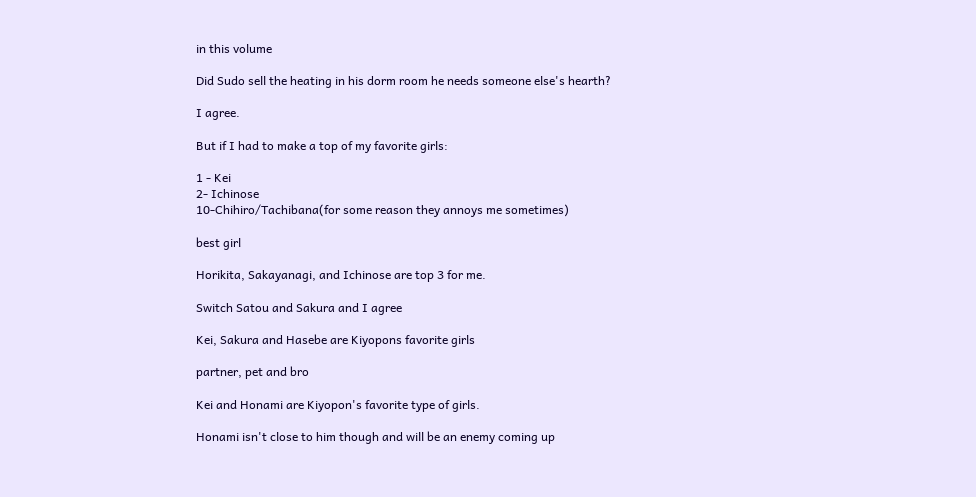in this volume

Did Sudo sell the heating in his dorm room he needs someone else's hearth?

I agree.

But if I had to make a top of my favorite girls:

1 - Kei
2- Ichinose
10-Chihiro/Tachibana(for some reason they annoys me sometimes)

best girl

Horikita, Sakayanagi, and Ichinose are top 3 for me.

Switch Satou and Sakura and I agree

Kei, Sakura and Hasebe are Kiyopons favorite girls

partner, pet and bro

Kei and Honami are Kiyopon's favorite type of girls.

Honami isn't close to him though and will be an enemy coming up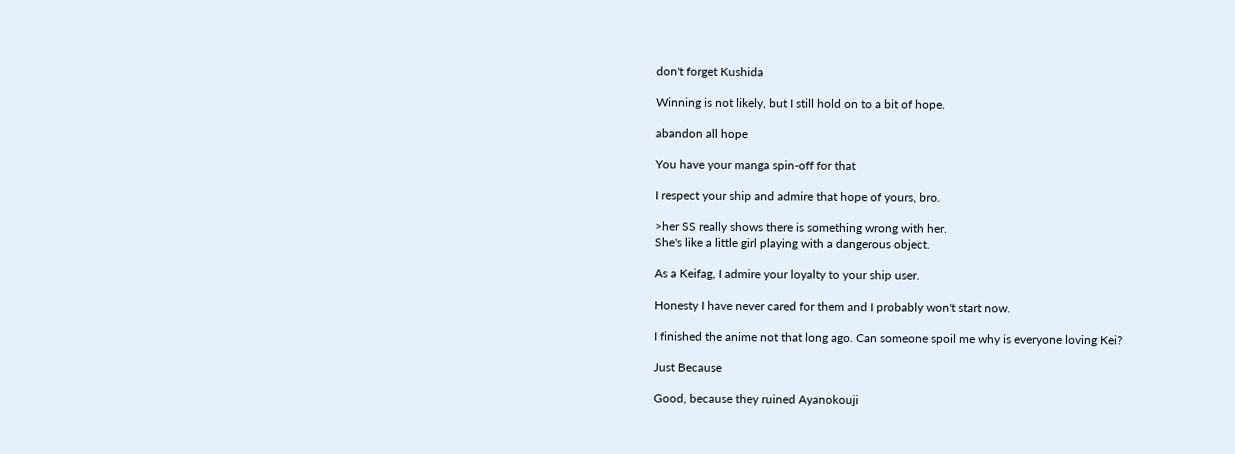don't forget Kushida

Winning is not likely, but I still hold on to a bit of hope.

abandon all hope

You have your manga spin-off for that

I respect your ship and admire that hope of yours, bro.

>her SS really shows there is something wrong with her.
She's like a little girl playing with a dangerous object.

As a Keifag, I admire your loyalty to your ship user.

Honesty I have never cared for them and I probably won't start now.

I finished the anime not that long ago. Can someone spoil me why is everyone loving Kei?

Just Because

Good, because they ruined Ayanokouji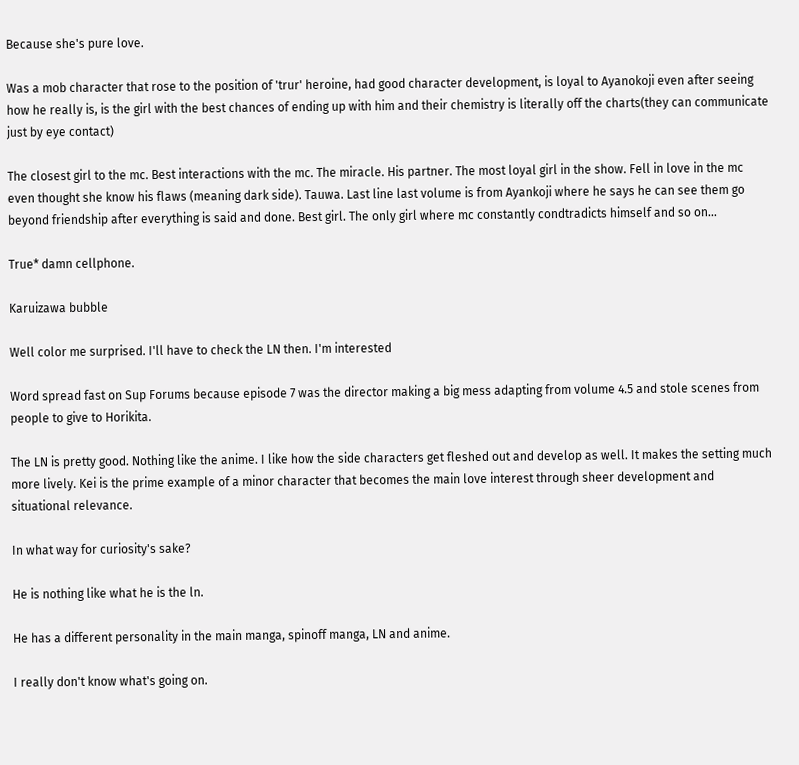Because she's pure love.

Was a mob character that rose to the position of 'trur' heroine, had good character development, is loyal to Ayanokoji even after seeing how he really is, is the girl with the best chances of ending up with him and their chemistry is literally off the charts(they can communicate just by eye contact)

The closest girl to the mc. Best interactions with the mc. The miracle. His partner. The most loyal girl in the show. Fell in love in the mc even thought she know his flaws (meaning dark side). Tauwa. Last line last volume is from Ayankoji where he says he can see them go beyond friendship after everything is said and done. Best girl. The only girl where mc constantly condtradicts himself and so on...

True* damn cellphone.

Karuizawa bubble

Well color me surprised. I'll have to check the LN then. I'm interested

Word spread fast on Sup Forums because episode 7 was the director making a big mess adapting from volume 4.5 and stole scenes from people to give to Horikita.

The LN is pretty good. Nothing like the anime. I like how the side characters get fleshed out and develop as well. It makes the setting much more lively. Kei is the prime example of a minor character that becomes the main love interest through sheer development and situational relevance.

In what way for curiosity's sake?

He is nothing like what he is the ln.

He has a different personality in the main manga, spinoff manga, LN and anime.

I really don't know what's going on.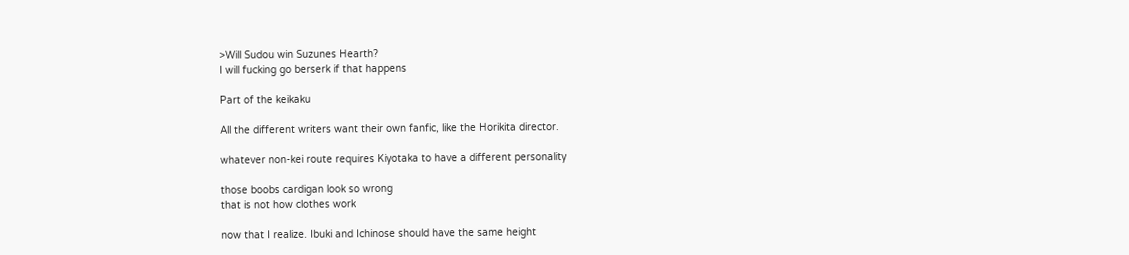>Will Sudou win Suzunes Hearth?
I will fucking go berserk if that happens

Part of the keikaku

All the different writers want their own fanfic, like the Horikita director.

whatever non-kei route requires Kiyotaka to have a different personality

those boobs cardigan look so wrong
that is not how clothes work

now that I realize. Ibuki and Ichinose should have the same height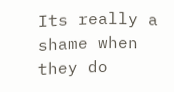Its really a shame when they do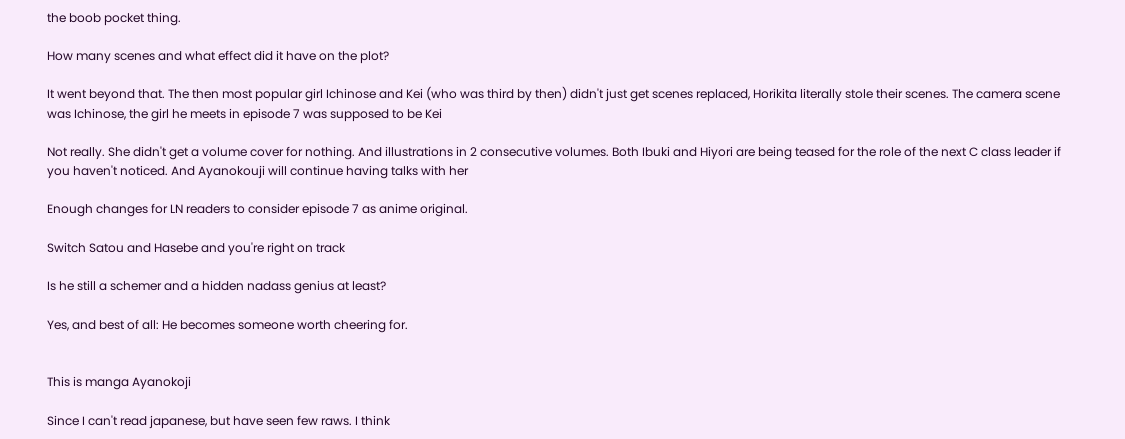the boob pocket thing.

How many scenes and what effect did it have on the plot?

It went beyond that. The then most popular girl Ichinose and Kei (who was third by then) didn't just get scenes replaced, Horikita literally stole their scenes. The camera scene was Ichinose, the girl he meets in episode 7 was supposed to be Kei

Not really. She didn't get a volume cover for nothing. And illustrations in 2 consecutive volumes. Both Ibuki and Hiyori are being teased for the role of the next C class leader if you haven't noticed. And Ayanokouji will continue having talks with her

Enough changes for LN readers to consider episode 7 as anime original.

Switch Satou and Hasebe and you're right on track

Is he still a schemer and a hidden nadass genius at least?

Yes, and best of all: He becomes someone worth cheering for.


This is manga Ayanokoji

Since I can't read japanese, but have seen few raws. I think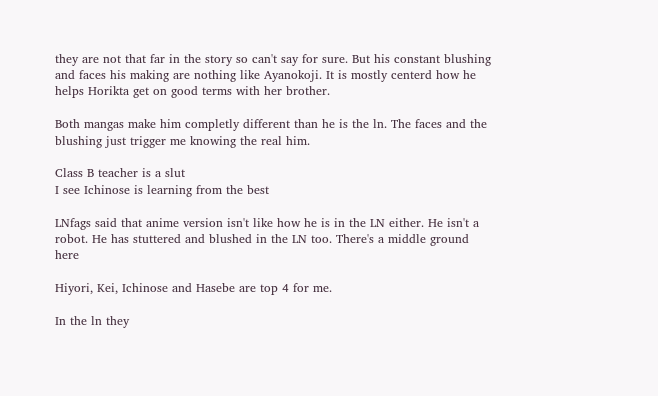they are not that far in the story so can't say for sure. But his constant blushing and faces his making are nothing like Ayanokoji. It is mostly centerd how he helps Horikta get on good terms with her brother.

Both mangas make him completly different than he is the ln. The faces and the blushing just trigger me knowing the real him.

Class B teacher is a slut
I see Ichinose is learning from the best

LNfags said that anime version isn't like how he is in the LN either. He isn't a robot. He has stuttered and blushed in the LN too. There's a middle ground here

Hiyori, Kei, Ichinose and Hasebe are top 4 for me.

In the ln they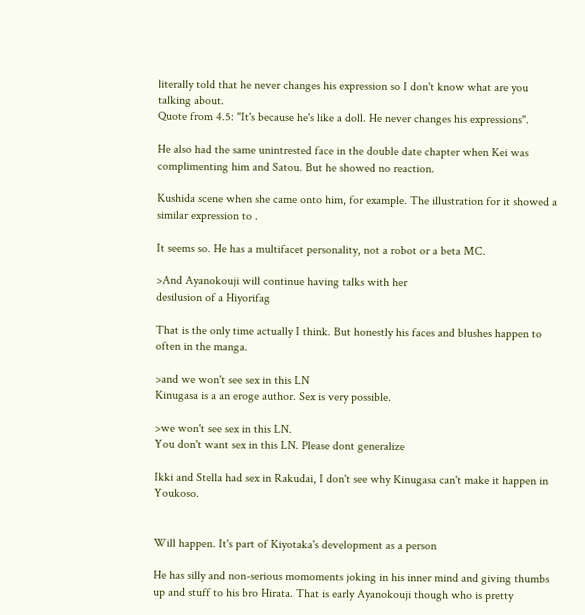literally told that he never changes his expression so I don't know what are you talking about.
Quote from 4.5: "It's because he's like a doll. He never changes his expressions".

He also had the same unintrested face in the double date chapter when Kei was complimenting him and Satou. But he showed no reaction.

Kushida scene when she came onto him, for example. The illustration for it showed a similar expression to .

It seems so. He has a multifacet personality, not a robot or a beta MC.

>And Ayanokouji will continue having talks with her
desilusion of a Hiyorifag

That is the only time actually I think. But honestly his faces and blushes happen to often in the manga.

>and we won't see sex in this LN
Kinugasa is a an eroge author. Sex is very possible.

>we won't see sex in this LN.
You don't want sex in this LN. Please dont generalize

Ikki and Stella had sex in Rakudai, I don't see why Kinugasa can't make it happen in Youkoso.


Will happen. It's part of Kiyotaka's development as a person

He has silly and non-serious momoments joking in his inner mind and giving thumbs up and stuff to his bro Hirata. That is early Ayanokouji though who is pretty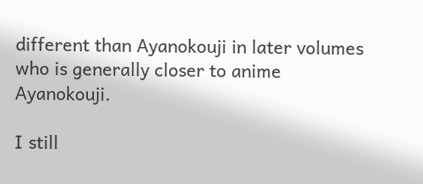different than Ayanokouji in later volumes who is generally closer to anime Ayanokouji.

I still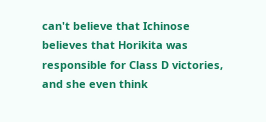can't believe that Ichinose believes that Horikita was responsible for Class D victories, and she even think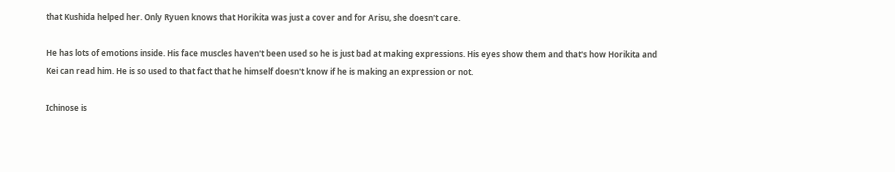that Kushida helped her. Only Ryuen knows that Horikita was just a cover and for Arisu, she doesn't care.

He has lots of emotions inside. His face muscles haven't been used so he is just bad at making expressions. His eyes show them and that's how Horikita and Kei can read him. He is so used to that fact that he himself doesn't know if he is making an expression or not.

Ichinose is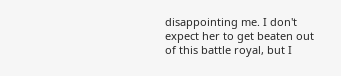disappointing me. I don't expect her to get beaten out of this battle royal, but I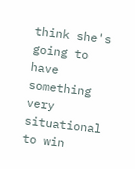think she's going to have something very situational to win